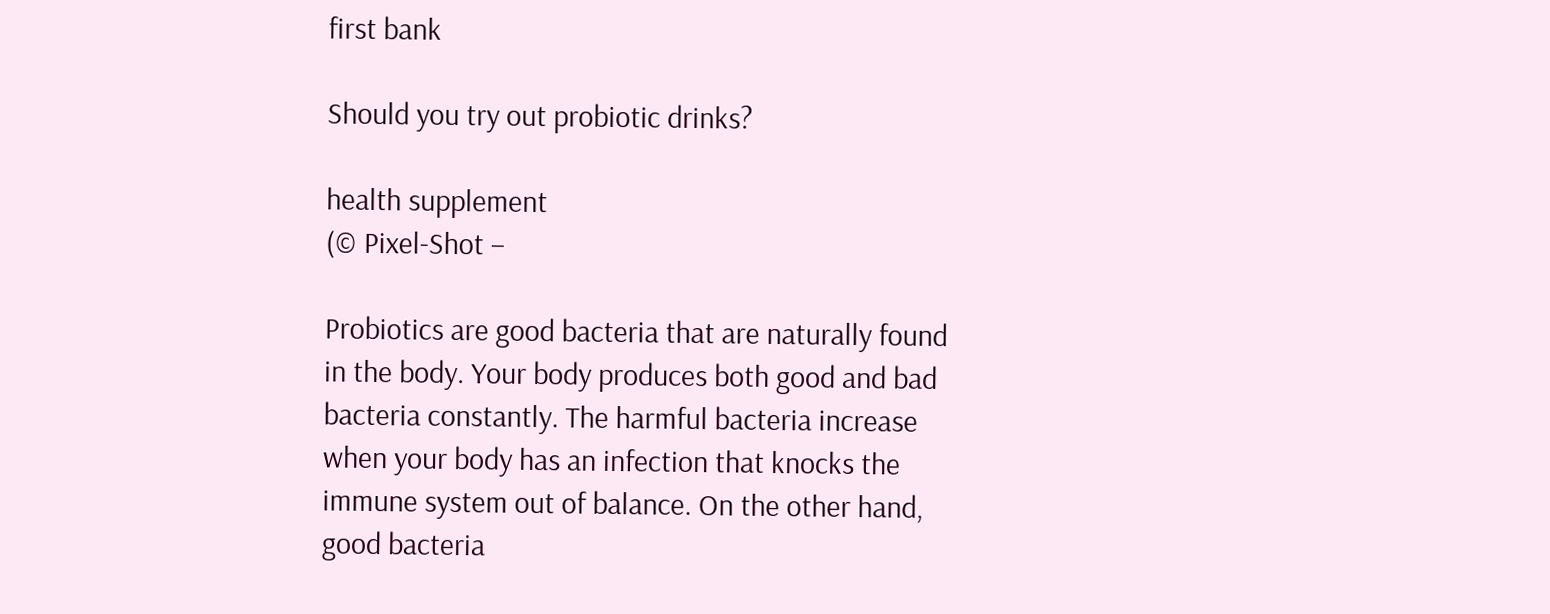first bank

Should you try out probiotic drinks?

health supplement
(© Pixel-Shot –

Probiotics are good bacteria that are naturally found in the body. Your body produces both good and bad bacteria constantly. The harmful bacteria increase when your body has an infection that knocks the immune system out of balance. On the other hand, good bacteria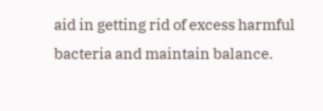aid in getting rid of excess harmful bacteria and maintain balance.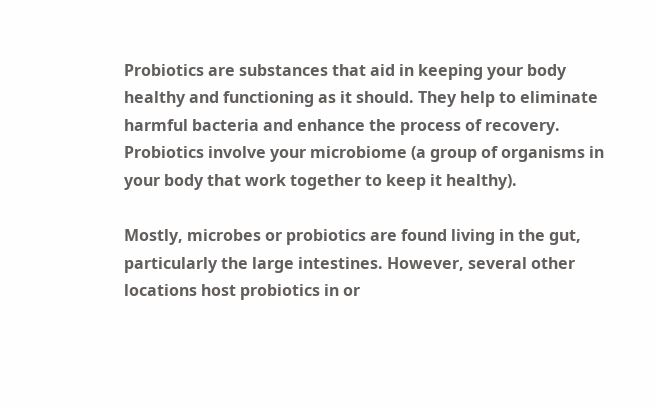Probiotics are substances that aid in keeping your body healthy and functioning as it should. They help to eliminate harmful bacteria and enhance the process of recovery. Probiotics involve your microbiome (a group of organisms in your body that work together to keep it healthy).

Mostly, microbes or probiotics are found living in the gut, particularly the large intestines. However, several other locations host probiotics in or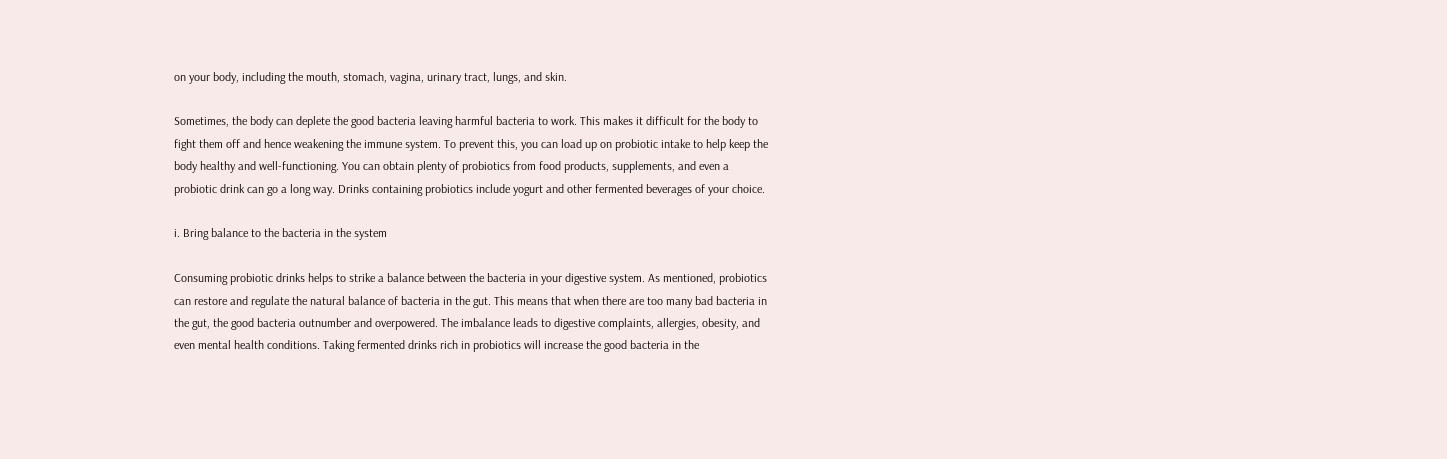on your body, including the mouth, stomach, vagina, urinary tract, lungs, and skin.

Sometimes, the body can deplete the good bacteria leaving harmful bacteria to work. This makes it difficult for the body to fight them off and hence weakening the immune system. To prevent this, you can load up on probiotic intake to help keep the body healthy and well-functioning. You can obtain plenty of probiotics from food products, supplements, and even a probiotic drink can go a long way. Drinks containing probiotics include yogurt and other fermented beverages of your choice.

i. Bring balance to the bacteria in the system

Consuming probiotic drinks helps to strike a balance between the bacteria in your digestive system. As mentioned, probiotics can restore and regulate the natural balance of bacteria in the gut. This means that when there are too many bad bacteria in the gut, the good bacteria outnumber and overpowered. The imbalance leads to digestive complaints, allergies, obesity, and even mental health conditions. Taking fermented drinks rich in probiotics will increase the good bacteria in the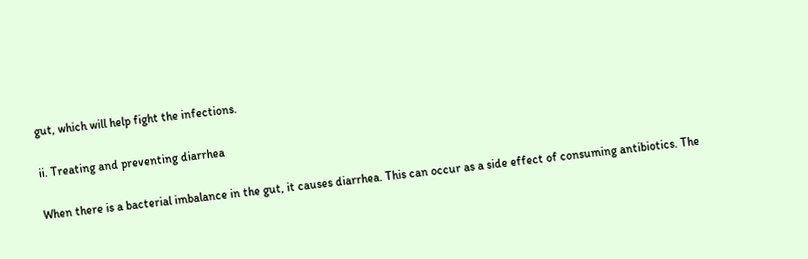gut, which will help fight the infections.

ii. Treating and preventing diarrhea

When there is a bacterial imbalance in the gut, it causes diarrhea. This can occur as a side effect of consuming antibiotics. The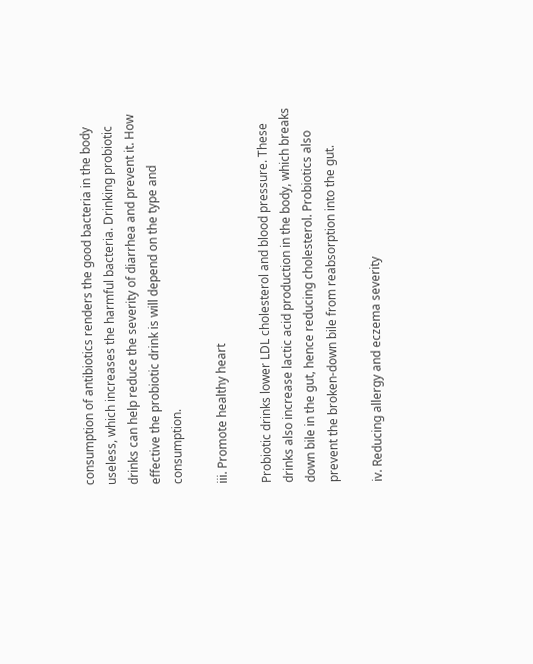consumption of antibiotics renders the good bacteria in the body useless, which increases the harmful bacteria. Drinking probiotic drinks can help reduce the severity of diarrhea and prevent it. How effective the probiotic drink is will depend on the type and consumption.

iii. Promote healthy heart

Probiotic drinks lower LDL cholesterol and blood pressure. These drinks also increase lactic acid production in the body, which breaks down bile in the gut, hence reducing cholesterol. Probiotics also prevent the broken-down bile from reabsorption into the gut.

iv. Reducing allergy and eczema severity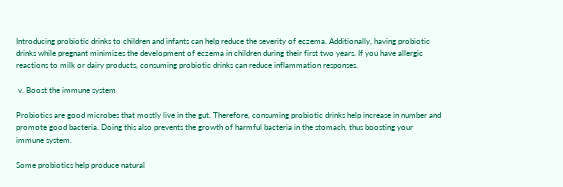Introducing probiotic drinks to children and infants can help reduce the severity of eczema. Additionally, having probiotic drinks while pregnant minimizes the development of eczema in children during their first two years. If you have allergic reactions to milk or dairy products, consuming probiotic drinks can reduce inflammation responses.

 v. Boost the immune system

Probiotics are good microbes that mostly live in the gut. Therefore, consuming probiotic drinks help increase in number and promote good bacteria. Doing this also prevents the growth of harmful bacteria in the stomach, thus boosting your immune system.

Some probiotics help produce natural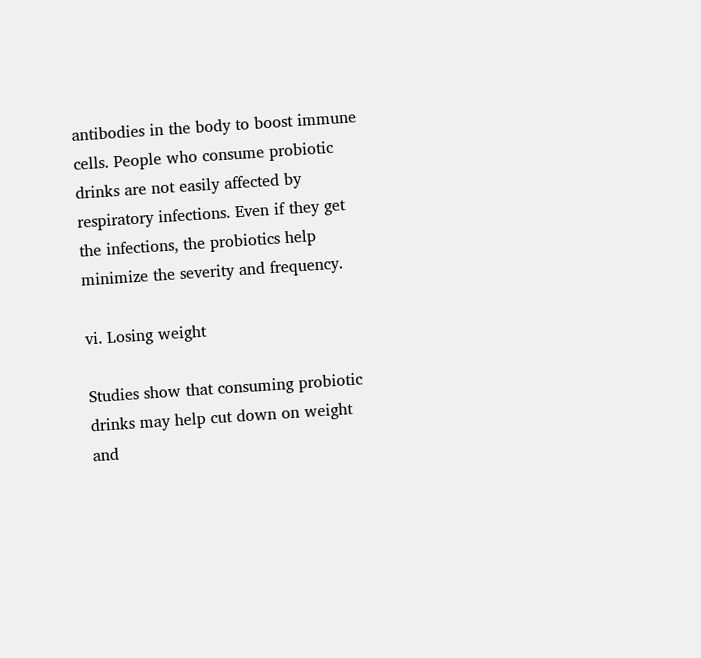antibodies in the body to boost immune cells. People who consume probiotic drinks are not easily affected by respiratory infections. Even if they get the infections, the probiotics help minimize the severity and frequency.

vi. Losing weight

Studies show that consuming probiotic drinks may help cut down on weight and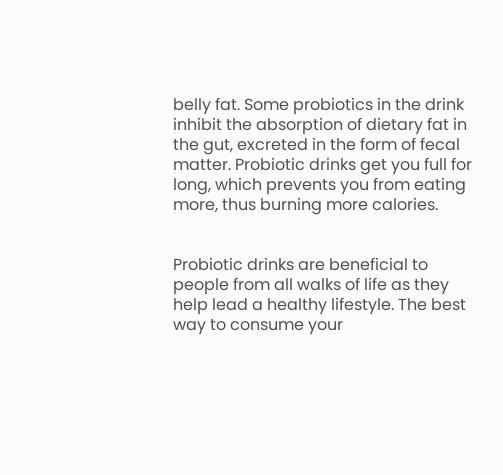belly fat. Some probiotics in the drink inhibit the absorption of dietary fat in the gut, excreted in the form of fecal matter. Probiotic drinks get you full for long, which prevents you from eating more, thus burning more calories.


Probiotic drinks are beneficial to people from all walks of life as they help lead a healthy lifestyle. The best way to consume your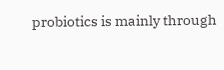probiotics is mainly through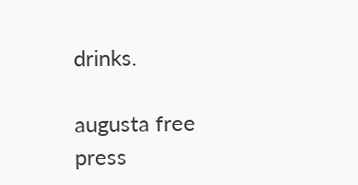drinks.

augusta free press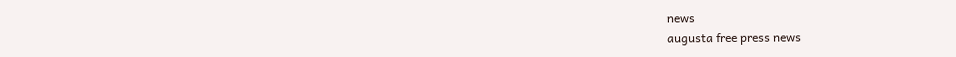news
augusta free press news